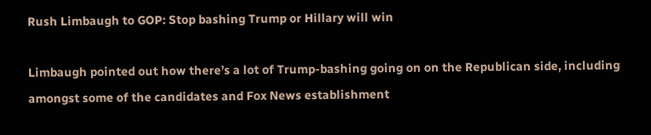Rush Limbaugh to GOP: Stop bashing Trump or Hillary will win

Limbaugh pointed out how there’s a lot of Trump-bashing going on on the Republican side, including amongst some of the candidates and Fox News establishment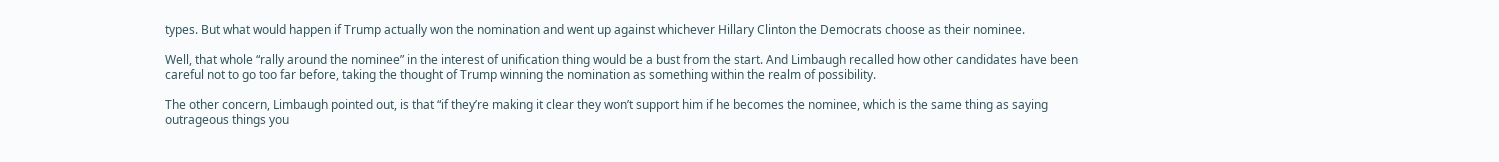types. But what would happen if Trump actually won the nomination and went up against whichever Hillary Clinton the Democrats choose as their nominee.

Well, that whole “rally around the nominee” in the interest of unification thing would be a bust from the start. And Limbaugh recalled how other candidates have been careful not to go too far before, taking the thought of Trump winning the nomination as something within the realm of possibility.

The other concern, Limbaugh pointed out, is that “if they’re making it clear they won’t support him if he becomes the nominee, which is the same thing as saying outrageous things you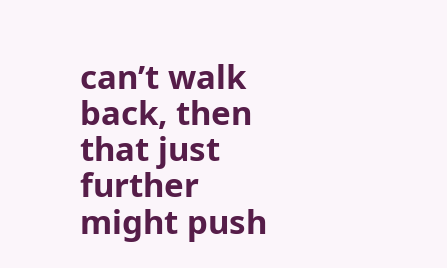can’t walk back, then that just further might push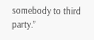somebody to third party.”